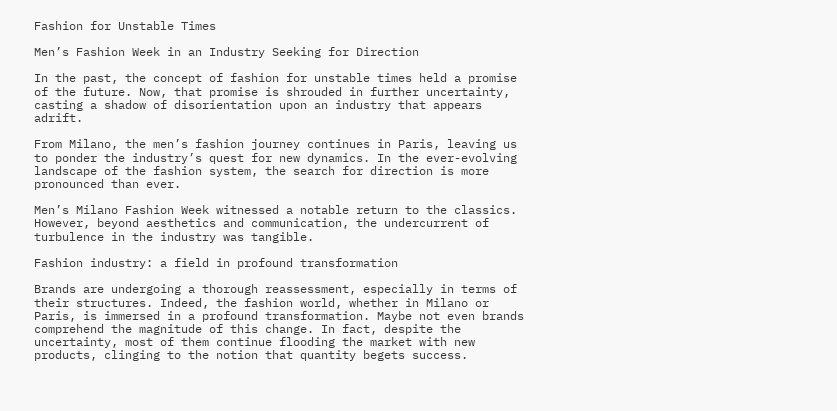Fashion for Unstable Times

Men’s Fashion Week in an Industry Seeking for Direction

In the past, the concept of fashion for unstable times held a promise of the future. Now, that promise is shrouded in further uncertainty, casting a shadow of disorientation upon an industry that appears adrift.

From Milano, the men’s fashion journey continues in Paris, leaving us to ponder the industry’s quest for new dynamics. In the ever-evolving landscape of the fashion system, the search for direction is more pronounced than ever.

Men’s Milano Fashion Week witnessed a notable return to the classics. However, beyond aesthetics and communication, the undercurrent of turbulence in the industry was tangible.

Fashion industry: a field in profound transformation

Brands are undergoing a thorough reassessment, especially in terms of their structures. Indeed, the fashion world, whether in Milano or Paris, is immersed in a profound transformation. Maybe not even brands comprehend the magnitude of this change. In fact, despite the uncertainty, most of them continue flooding the market with new products, clinging to the notion that quantity begets success.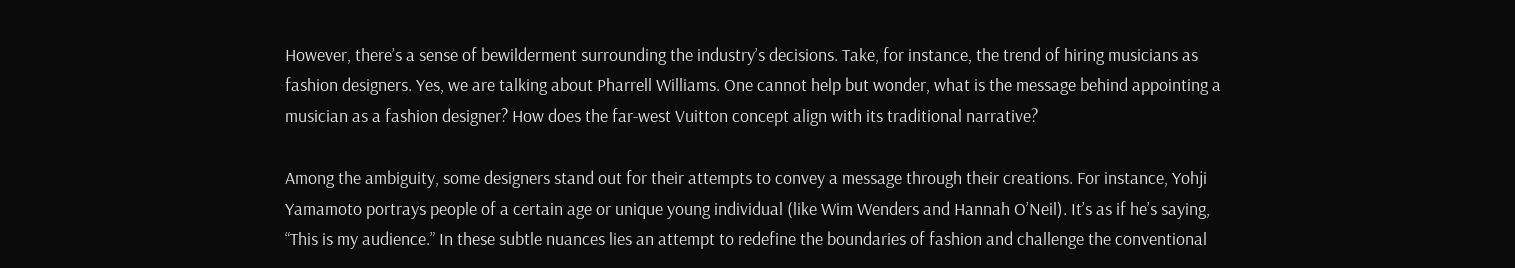However, there’s a sense of bewilderment surrounding the industry’s decisions. Take, for instance, the trend of hiring musicians as fashion designers. Yes, we are talking about Pharrell Williams. One cannot help but wonder, what is the message behind appointing a musician as a fashion designer? How does the far-west Vuitton concept align with its traditional narrative?

Among the ambiguity, some designers stand out for their attempts to convey a message through their creations. For instance, Yohji Yamamoto portrays people of a certain age or unique young individual (like Wim Wenders and Hannah O’Neil). It’s as if he’s saying, “This is my audience.” In these subtle nuances lies an attempt to redefine the boundaries of fashion and challenge the conventional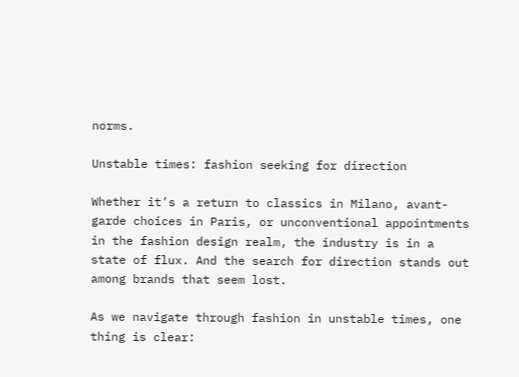norms.

Unstable times: fashion seeking for direction

Whether it’s a return to classics in Milano, avant-garde choices in Paris, or unconventional appointments in the fashion design realm, the industry is in a state of flux. And the search for direction stands out among brands that seem lost.

As we navigate through fashion in unstable times, one thing is clear: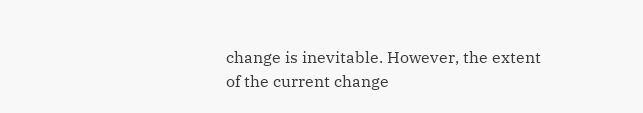change is inevitable. However, the extent of the current change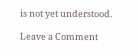is not yet understood.

Leave a Comment